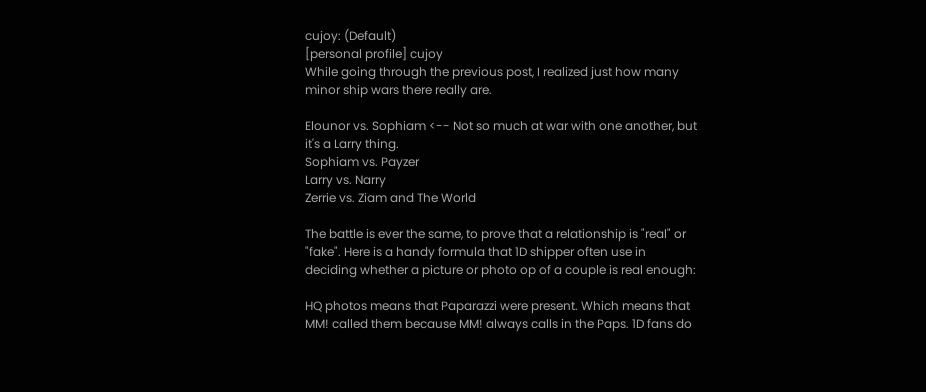cujoy: (Default)
[personal profile] cujoy
While going through the previous post, I realized just how many minor ship wars there really are.

Elounor vs. Sophiam <-- Not so much at war with one another, but it's a Larry thing.
Sophiam vs. Payzer
Larry vs. Narry
Zerrie vs. Ziam and The World

The battle is ever the same, to prove that a relationship is "real" or "fake". Here is a handy formula that 1D shipper often use in deciding whether a picture or photo op of a couple is real enough:

HQ photos means that Paparazzi were present. Which means that MM! called them because MM! always calls in the Paps. 1D fans do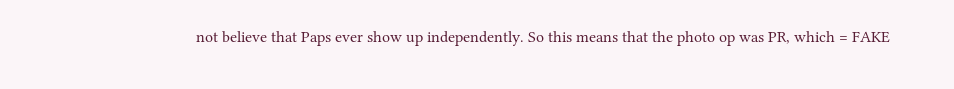not believe that Paps ever show up independently. So this means that the photo op was PR, which = FAKE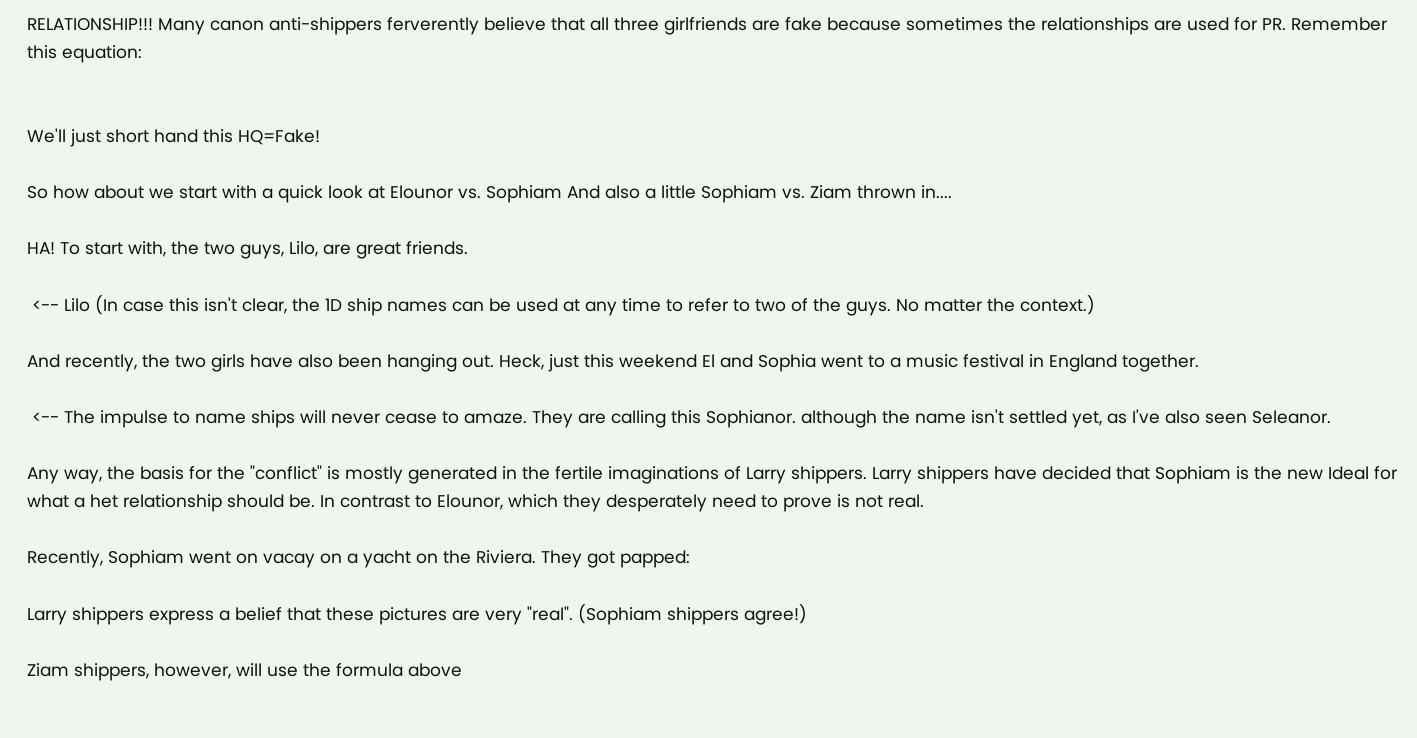RELATIONSHIP!!! Many canon anti-shippers ferverently believe that all three girlfriends are fake because sometimes the relationships are used for PR. Remember this equation:


We'll just short hand this HQ=Fake!

So how about we start with a quick look at Elounor vs. Sophiam And also a little Sophiam vs. Ziam thrown in....

HA! To start with, the two guys, Lilo, are great friends.

 <-- Lilo (In case this isn't clear, the 1D ship names can be used at any time to refer to two of the guys. No matter the context.)

And recently, the two girls have also been hanging out. Heck, just this weekend El and Sophia went to a music festival in England together.

 <-- The impulse to name ships will never cease to amaze. They are calling this Sophianor. although the name isn't settled yet, as I've also seen Seleanor.

Any way, the basis for the "conflict" is mostly generated in the fertile imaginations of Larry shippers. Larry shippers have decided that Sophiam is the new Ideal for what a het relationship should be. In contrast to Elounor, which they desperately need to prove is not real.

Recently, Sophiam went on vacay on a yacht on the Riviera. They got papped:

Larry shippers express a belief that these pictures are very "real". (Sophiam shippers agree!)

Ziam shippers, however, will use the formula above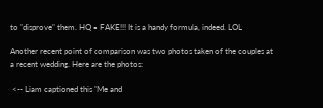to "disprove" them. HQ = FAKE!!! It is a handy formula, indeed. LOL

Another recent point of comparison was two photos taken of the couples at a recent wedding. Here are the photos:

 <-- Liam captioned this "Me and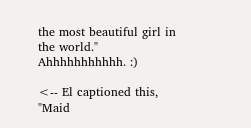the most beautiful girl in the world." Ahhhhhhhhhhh. :)

<-- El captioned this, "Maid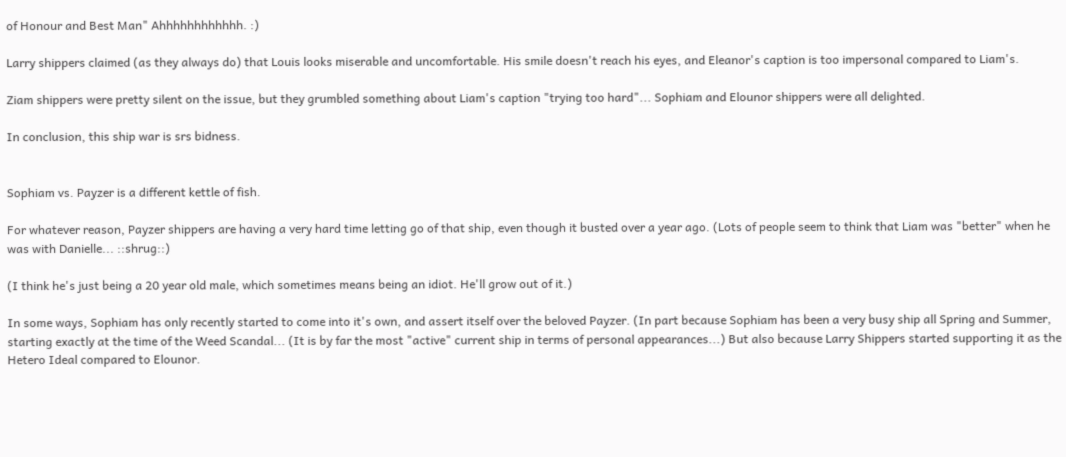of Honour and Best Man" Ahhhhhhhhhhhh. :)

Larry shippers claimed (as they always do) that Louis looks miserable and uncomfortable. His smile doesn't reach his eyes, and Eleanor's caption is too impersonal compared to Liam's.

Ziam shippers were pretty silent on the issue, but they grumbled something about Liam's caption "trying too hard"... Sophiam and Elounor shippers were all delighted.

In conclusion, this ship war is srs bidness.


Sophiam vs. Payzer is a different kettle of fish.

For whatever reason, Payzer shippers are having a very hard time letting go of that ship, even though it busted over a year ago. (Lots of people seem to think that Liam was "better" when he was with Danielle... ::shrug::)

(I think he's just being a 20 year old male, which sometimes means being an idiot. He'll grow out of it.)

In some ways, Sophiam has only recently started to come into it's own, and assert itself over the beloved Payzer. (In part because Sophiam has been a very busy ship all Spring and Summer, starting exactly at the time of the Weed Scandal... (It is by far the most "active" current ship in terms of personal appearances...) But also because Larry Shippers started supporting it as the Hetero Ideal compared to Elounor.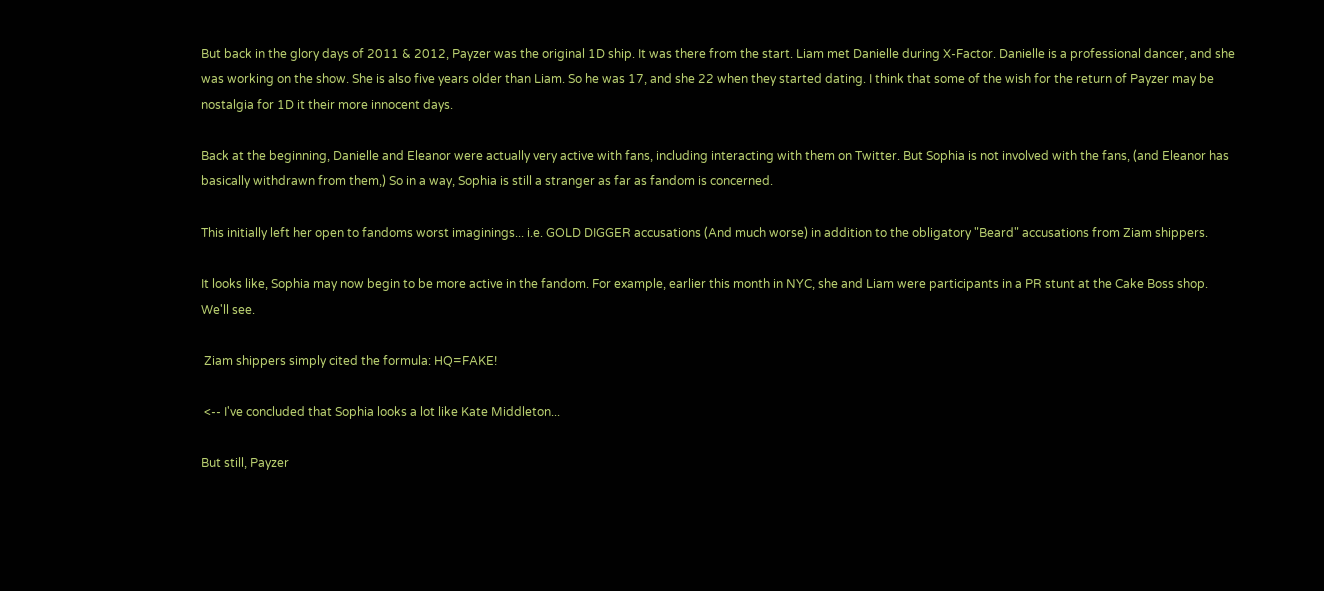But back in the glory days of 2011 & 2012, Payzer was the original 1D ship. It was there from the start. Liam met Danielle during X-Factor. Danielle is a professional dancer, and she was working on the show. She is also five years older than Liam. So he was 17, and she 22 when they started dating. I think that some of the wish for the return of Payzer may be nostalgia for 1D it their more innocent days.

Back at the beginning, Danielle and Eleanor were actually very active with fans, including interacting with them on Twitter. But Sophia is not involved with the fans, (and Eleanor has basically withdrawn from them,) So in a way, Sophia is still a stranger as far as fandom is concerned.

This initially left her open to fandoms worst imaginings... i.e. GOLD DIGGER accusations (And much worse) in addition to the obligatory "Beard" accusations from Ziam shippers.

It looks like, Sophia may now begin to be more active in the fandom. For example, earlier this month in NYC, she and Liam were participants in a PR stunt at the Cake Boss shop. We'll see.

 Ziam shippers simply cited the formula: HQ=FAKE!

 <-- I've concluded that Sophia looks a lot like Kate Middleton...

But still, Payzer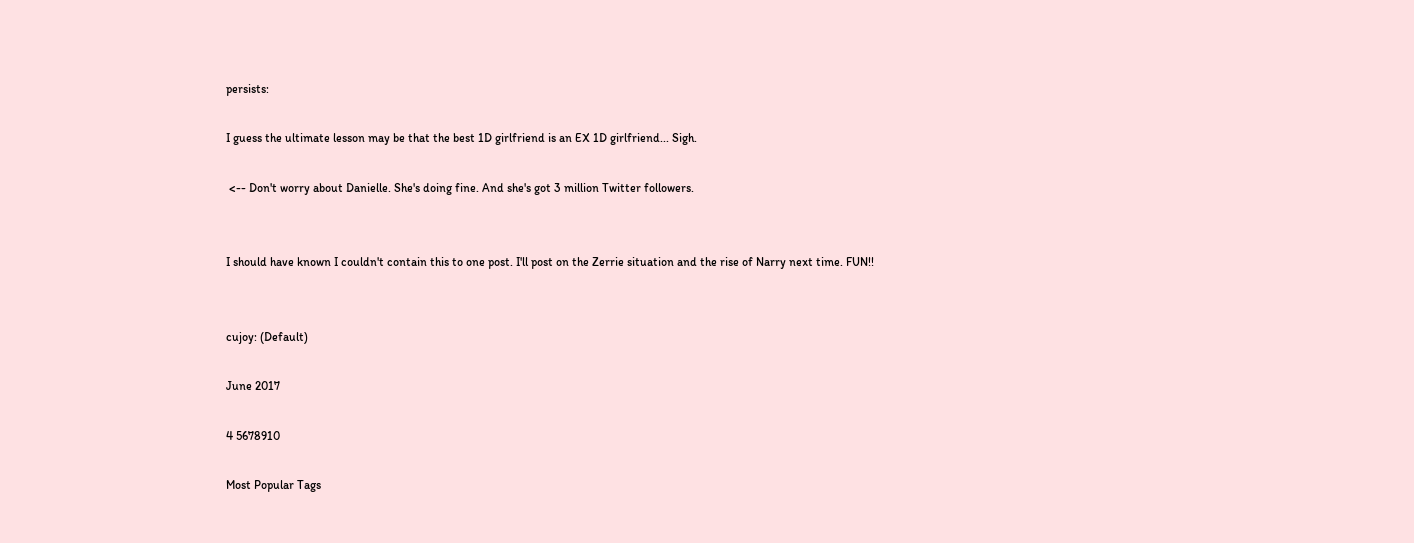persists:

I guess the ultimate lesson may be that the best 1D girlfriend is an EX 1D girlfriend... Sigh.

 <-- Don't worry about Danielle. She's doing fine. And she's got 3 million Twitter followers.


I should have known I couldn't contain this to one post. I'll post on the Zerrie situation and the rise of Narry next time. FUN!!


cujoy: (Default)

June 2017

4 5678910

Most Popular Tags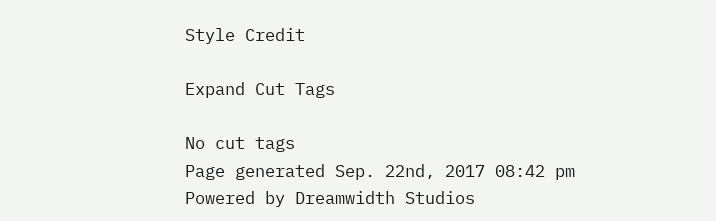Style Credit

Expand Cut Tags

No cut tags
Page generated Sep. 22nd, 2017 08:42 pm
Powered by Dreamwidth Studios